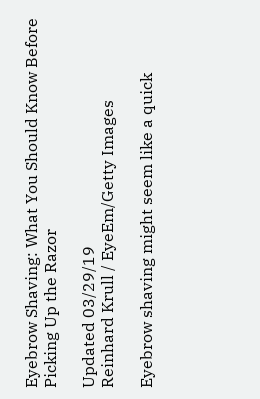Eyebrow Shaving: What You Should Know Before Picking Up the Razor

Updated 03/29/19
Reinhard Krull / EyeEm/Getty Images

Eyebrow shaving might seem like a quick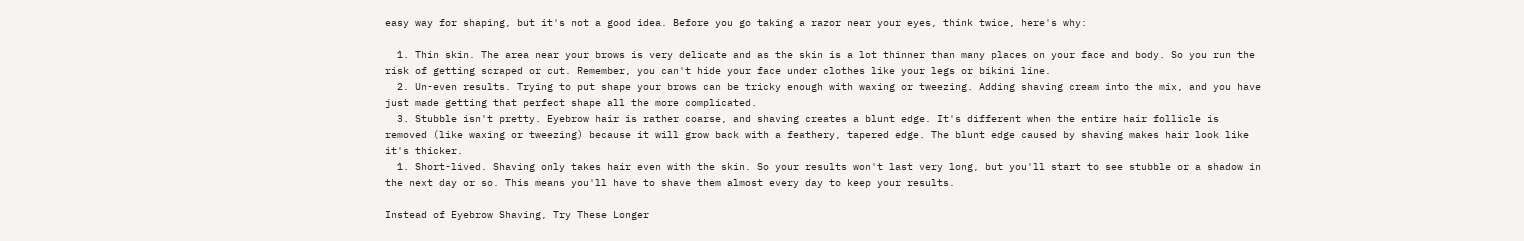easy way for shaping, but it's not a good idea. Before you go taking a razor near your eyes, think twice, here's why:

  1. Thin skin. The area near your brows is very delicate and as the skin is a lot thinner than many places on your face and body. So you run the risk of getting scraped or cut. Remember, you can't hide your face under clothes like your legs or bikini line.
  2. Un-even results. Trying to put shape your brows can be tricky enough with waxing or tweezing. Adding shaving cream into the mix, and you have just made getting that perfect shape all the more complicated.
  3. Stubble isn't pretty. Eyebrow hair is rather coarse, and shaving creates a blunt edge. It's different when the entire hair follicle is removed (like waxing or tweezing) because it will grow back with a feathery, tapered edge. The blunt edge caused by shaving makes hair look like it's thicker.
  1. Short-lived. Shaving only takes hair even with the skin. So your results won't last very long, but you'll start to see stubble or a shadow in the next day or so. This means you'll have to shave them almost every day to keep your results.

Instead of Eyebrow Shaving, Try These Longer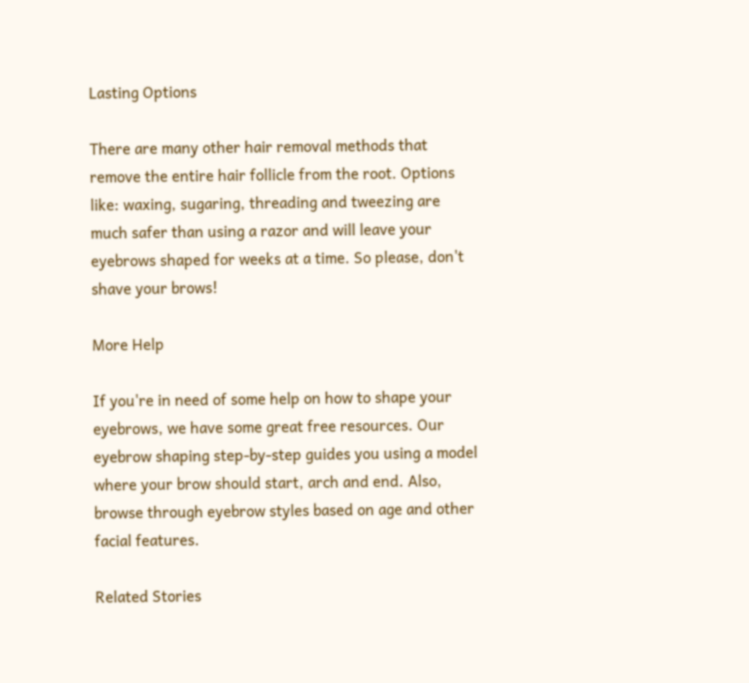Lasting Options

There are many other hair removal methods that remove the entire hair follicle from the root. Options like: waxing, sugaring, threading and tweezing are much safer than using a razor and will leave your eyebrows shaped for weeks at a time. So please, don't shave your brows!

More Help

If you're in need of some help on how to shape your eyebrows, we have some great free resources. Our eyebrow shaping step-by-step guides you using a model where your brow should start, arch and end. Also, browse through eyebrow styles based on age and other facial features.

Related Stories